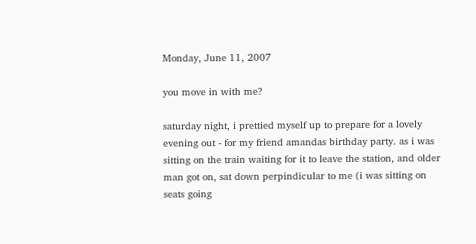Monday, June 11, 2007

you move in with me?

saturday night, i prettied myself up to prepare for a lovely evening out - for my friend amandas birthday party. as i was sitting on the train waiting for it to leave the station, and older man got on, sat down perpindicular to me (i was sitting on seats going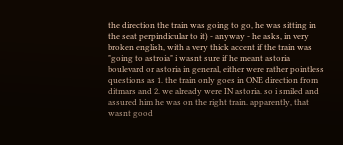the direction the train was going to go, he was sitting in the seat perpindicular to it) - anyway - he asks, in very broken english, with a very thick accent if the train was "going to astroia" i wasnt sure if he meant astoria boulevard or astoria in general, either were rather pointless questions as 1. the train only goes in ONE direction from ditmars and 2. we already were IN astoria. so i smiled and assured him he was on the right train. apparently, that wasnt good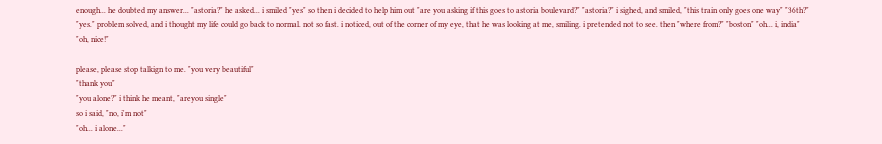enough... he doubted my answer... "astoria?" he asked... i smiled "yes" so then i decided to help him out "are you asking if this goes to astoria boulevard?" "astoria?" i sighed, and smiled, "this train only goes one way" "36th?" "yes." problem solved, and i thought my life could go back to normal. not so fast. i noticed, out of the corner of my eye, that he was looking at me, smiling. i pretended not to see. then "where from?" "boston" "oh... i, india" "oh, nice!"

please, please stop talkign to me. "you very beautiful"
"thank you"
"you alone?" i think he meant, "areyou single"
so i said, "no, i'm not"
"oh... i alone..."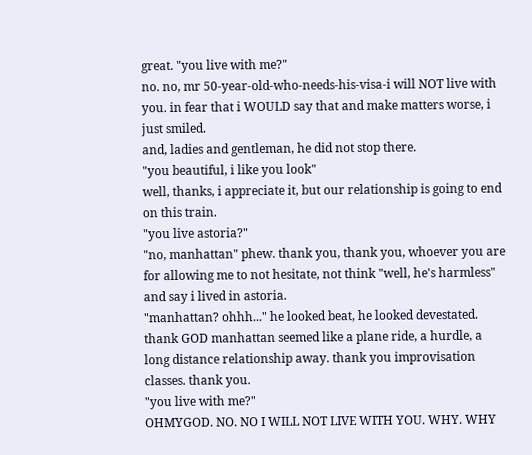great. "you live with me?"
no. no, mr 50-year-old-who-needs-his-visa-i will NOT live with you. in fear that i WOULD say that and make matters worse, i just smiled.
and, ladies and gentleman, he did not stop there.
"you beautiful, i like you look"
well, thanks, i appreciate it, but our relationship is going to end on this train.
"you live astoria?"
"no, manhattan" phew. thank you, thank you, whoever you are for allowing me to not hesitate, not think "well, he's harmless" and say i lived in astoria.
"manhattan? ohhh..." he looked beat, he looked devestated. thank GOD manhattan seemed like a plane ride, a hurdle, a long distance relationship away. thank you improvisation classes. thank you.
"you live with me?"
OHMYGOD. NO. NO I WILL NOT LIVE WITH YOU. WHY. WHY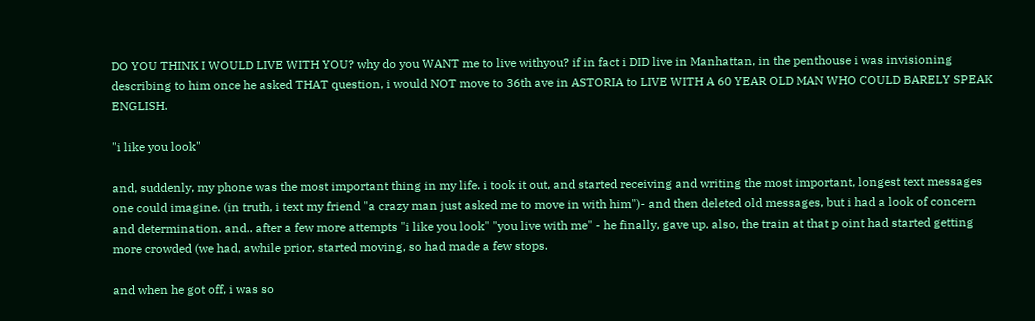DO YOU THINK I WOULD LIVE WITH YOU? why do you WANT me to live withyou? if in fact i DID live in Manhattan, in the penthouse i was invisioning describing to him once he asked THAT question, i would NOT move to 36th ave in ASTORIA to LIVE WITH A 60 YEAR OLD MAN WHO COULD BARELY SPEAK ENGLISH.

"i like you look"

and, suddenly, my phone was the most important thing in my life. i took it out, and started receiving and writing the most important, longest text messages one could imagine. (in truth, i text my friend "a crazy man just asked me to move in with him")- and then deleted old messages, but i had a look of concern and determination. and.. after a few more attempts "i like you look" "you live with me" - he finally, gave up. also, the train at that p oint had started getting more crowded (we had, awhile prior, started moving, so had made a few stops.

and when he got off, i was so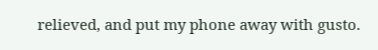relieved, and put my phone away with gusto.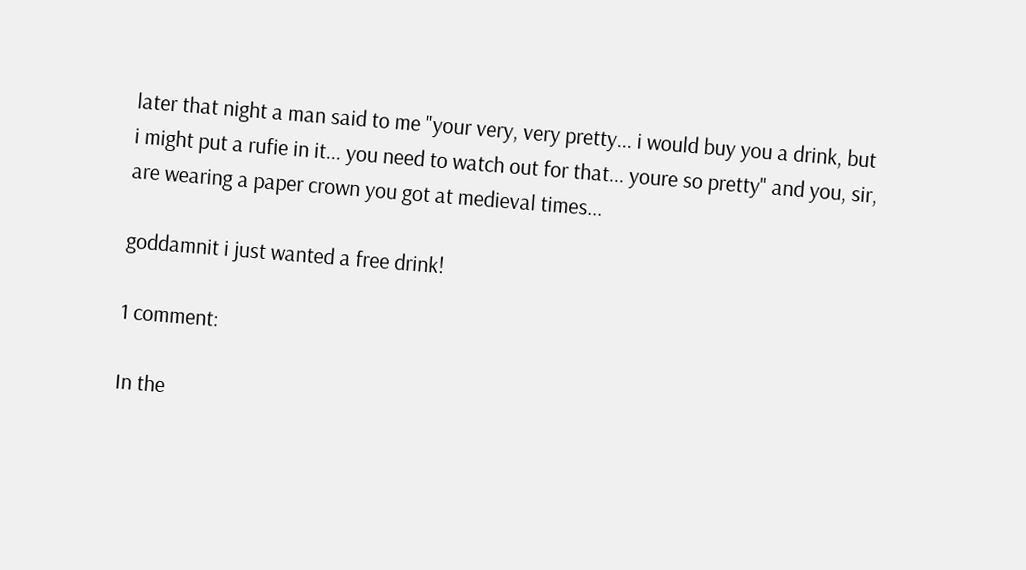later that night a man said to me "your very, very pretty... i would buy you a drink, but i might put a rufie in it... you need to watch out for that... youre so pretty" and you, sir, are wearing a paper crown you got at medieval times...

goddamnit i just wanted a free drink!

1 comment:

In the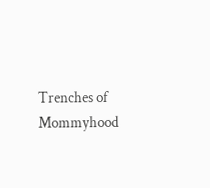Trenches of Mommyhood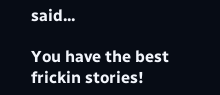said...

You have the best frickin stories!